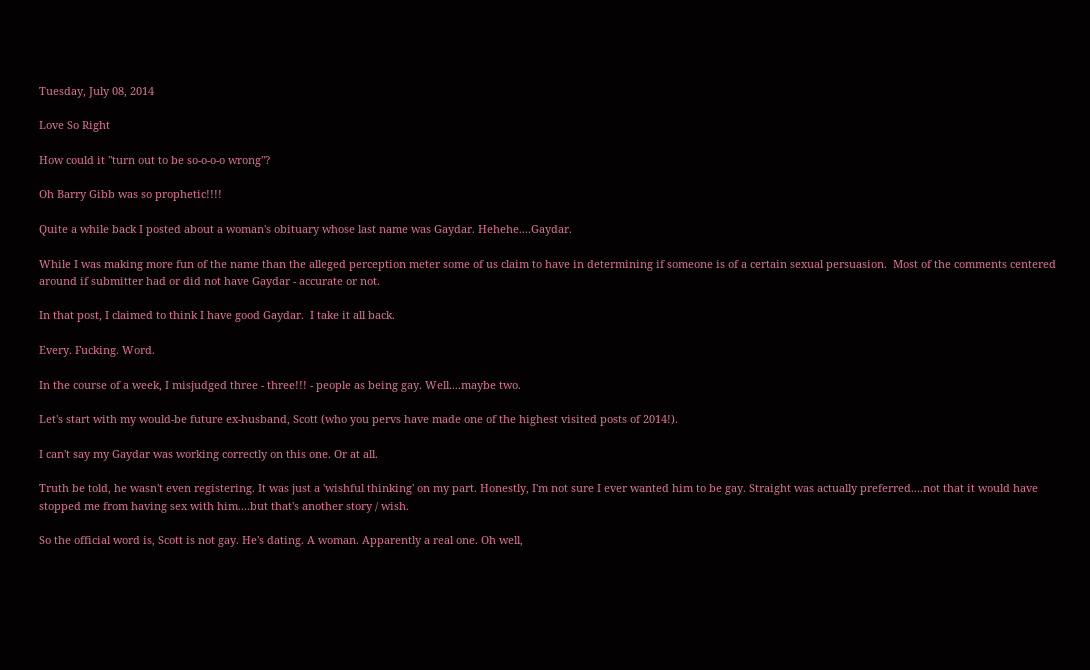Tuesday, July 08, 2014

Love So Right

How could it "turn out to be so-o-o-o wrong"?

Oh Barry Gibb was so prophetic!!!!

Quite a while back I posted about a woman's obituary whose last name was Gaydar. Hehehe....Gaydar.

While I was making more fun of the name than the alleged perception meter some of us claim to have in determining if someone is of a certain sexual persuasion.  Most of the comments centered around if submitter had or did not have Gaydar - accurate or not.

In that post, I claimed to think I have good Gaydar.  I take it all back.

Every. Fucking. Word.

In the course of a week, I misjudged three - three!!! - people as being gay. Well....maybe two.

Let's start with my would-be future ex-husband, Scott (who you pervs have made one of the highest visited posts of 2014!).

I can't say my Gaydar was working correctly on this one. Or at all.

Truth be told, he wasn't even registering. It was just a 'wishful thinking' on my part. Honestly, I'm not sure I ever wanted him to be gay. Straight was actually preferred....not that it would have stopped me from having sex with him....but that's another story / wish.

So the official word is, Scott is not gay. He's dating. A woman. Apparently a real one. Oh well,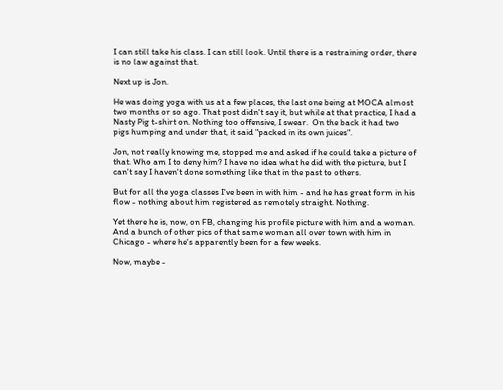I can still take his class. I can still look. Until there is a restraining order, there is no law against that.

Next up is Jon.

He was doing yoga with us at a few places, the last one being at MOCA almost two months or so ago. That post didn't say it, but while at that practice, I had a Nasty Pig t-shirt on. Nothing too offensive, I swear.  On the back it had two pigs humping and under that, it said "packed in its own juices".

Jon, not really knowing me, stopped me and asked if he could take a picture of that. Who am I to deny him? I have no idea what he did with the picture, but I can't say I haven't done something like that in the past to others.

But for all the yoga classes I've been in with him - and he has great form in his flow - nothing about him registered as remotely straight. Nothing.

Yet there he is, now, on FB, changing his profile picture with him and a woman. And a bunch of other pics of that same woman all over town with him in Chicago - where he's apparently been for a few weeks.

Now, maybe -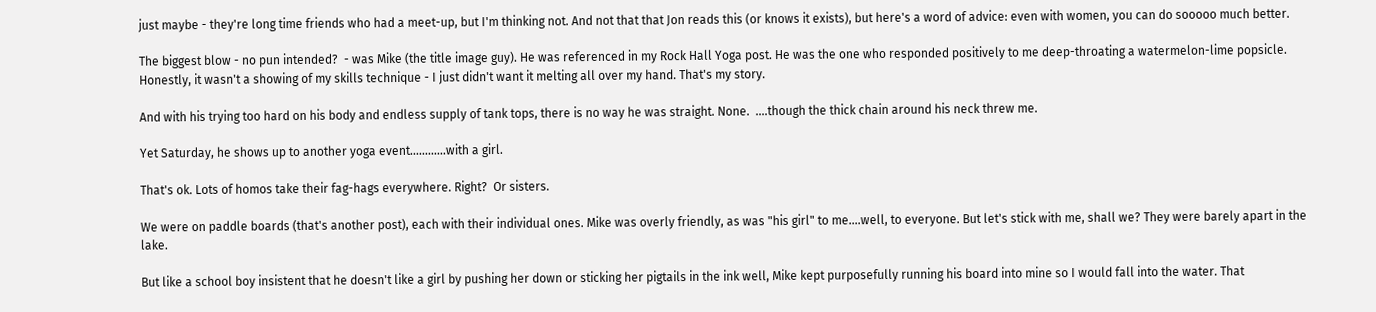just maybe - they're long time friends who had a meet-up, but I'm thinking not. And not that that Jon reads this (or knows it exists), but here's a word of advice: even with women, you can do sooooo much better.

The biggest blow - no pun intended?  - was Mike (the title image guy). He was referenced in my Rock Hall Yoga post. He was the one who responded positively to me deep-throating a watermelon-lime popsicle. Honestly, it wasn't a showing of my skills technique - I just didn't want it melting all over my hand. That's my story.

And with his trying too hard on his body and endless supply of tank tops, there is no way he was straight. None.  ....though the thick chain around his neck threw me.

Yet Saturday, he shows up to another yoga event............with a girl.

That's ok. Lots of homos take their fag-hags everywhere. Right?  Or sisters.

We were on paddle boards (that's another post), each with their individual ones. Mike was overly friendly, as was "his girl" to me....well, to everyone. But let's stick with me, shall we? They were barely apart in the lake.

But like a school boy insistent that he doesn't like a girl by pushing her down or sticking her pigtails in the ink well, Mike kept purposefully running his board into mine so I would fall into the water. That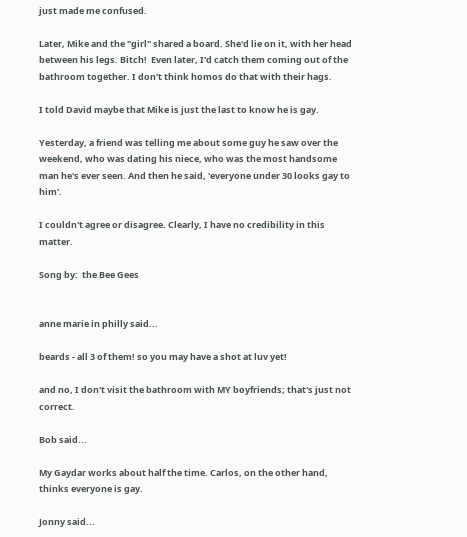just made me confused.

Later, Mike and the "girl" shared a board. She'd lie on it, with her head between his legs. Bitch!  Even later, I'd catch them coming out of the bathroom together. I don't think homos do that with their hags.

I told David maybe that Mike is just the last to know he is gay.

Yesterday, a friend was telling me about some guy he saw over the weekend, who was dating his niece, who was the most handsome man he's ever seen. And then he said, 'everyone under 30 looks gay to him'.

I couldn't agree or disagree. Clearly, I have no credibility in this matter.

Song by:  the Bee Gees


anne marie in philly said...

beards - all 3 of them! so you may have a shot at luv yet!

and no, I don't visit the bathroom with MY boyfriends; that's just not correct.

Bob said...

My Gaydar works about half the time. Carlos, on the other hand, thinks everyone is gay.

Jonny said...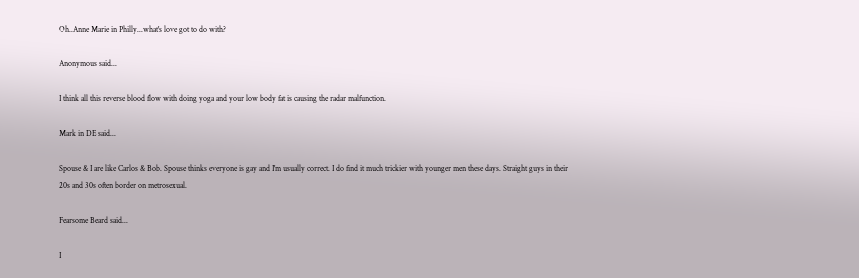Oh..Anne Marie in Philly...what's love got to do with?

Anonymous said...

I think all this reverse blood flow with doing yoga and your low body fat is causing the radar malfunction.

Mark in DE said...

Spouse & I are like Carlos & Bob. Spouse thinks everyone is gay and I'm usually correct. I do find it much trickier with younger men these days. Straight guys in their 20s and 30s often border on metrosexual.

Fearsome Beard said...

I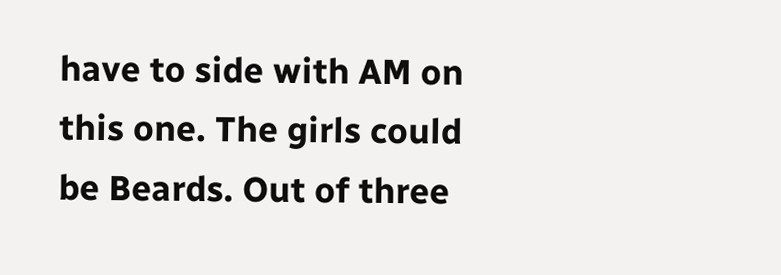have to side with AM on this one. The girls could be Beards. Out of three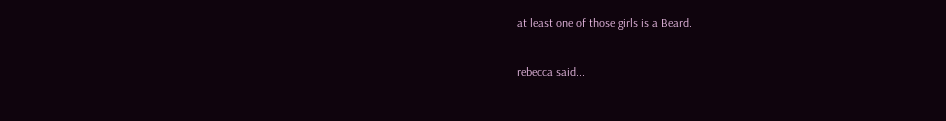at least one of those girls is a Beard.

rebecca said...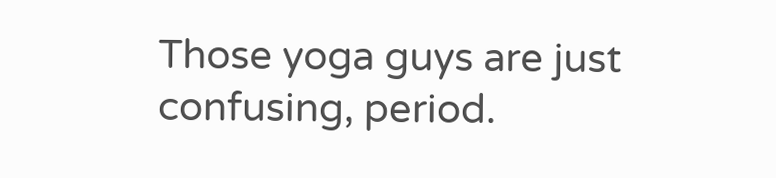Those yoga guys are just confusing, period.